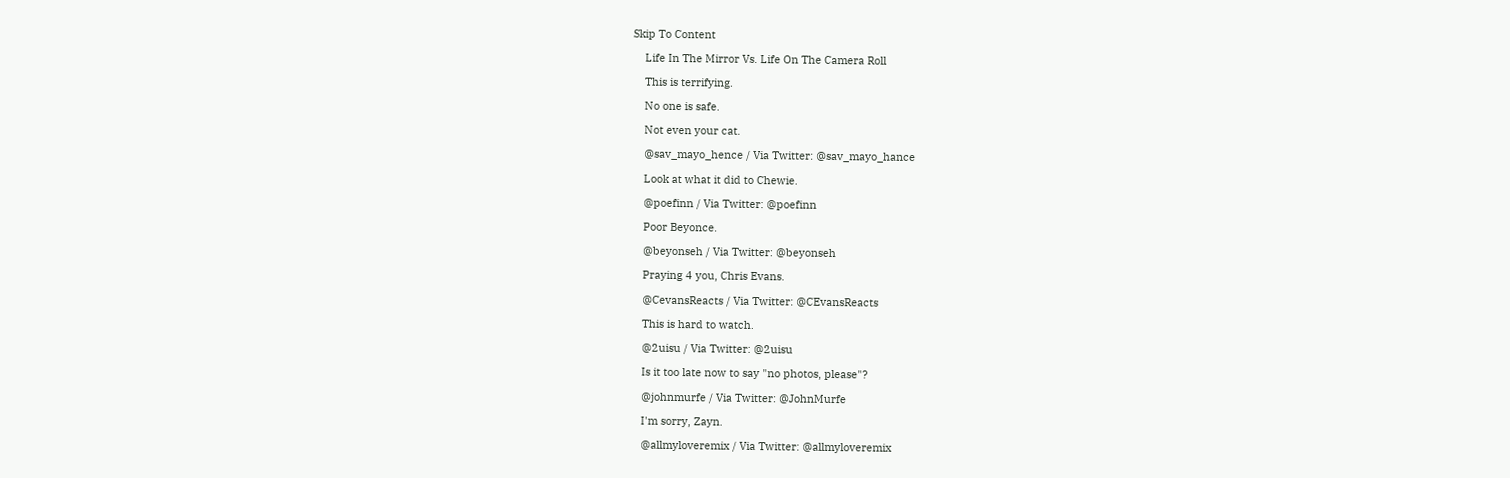Skip To Content

    Life In The Mirror Vs. Life On The Camera Roll

    This is terrifying.

    No one is safe.

    Not even your cat.

    @sav_mayo_hence / Via Twitter: @sav_mayo_hance

    Look at what it did to Chewie.

    @poefinn / Via Twitter: @poefinn

    Poor Beyonce.

    @beyonseh / Via Twitter: @beyonseh

    Praying 4 you, Chris Evans.

    @CevansReacts / Via Twitter: @CEvansReacts

    This is hard to watch.

    @2uisu / Via Twitter: @2uisu

    Is it too late now to say "no photos, please"?

    @johnmurfe / Via Twitter: @JohnMurfe

    I'm sorry, Zayn.

    @allmyloveremix / Via Twitter: @allmyloveremix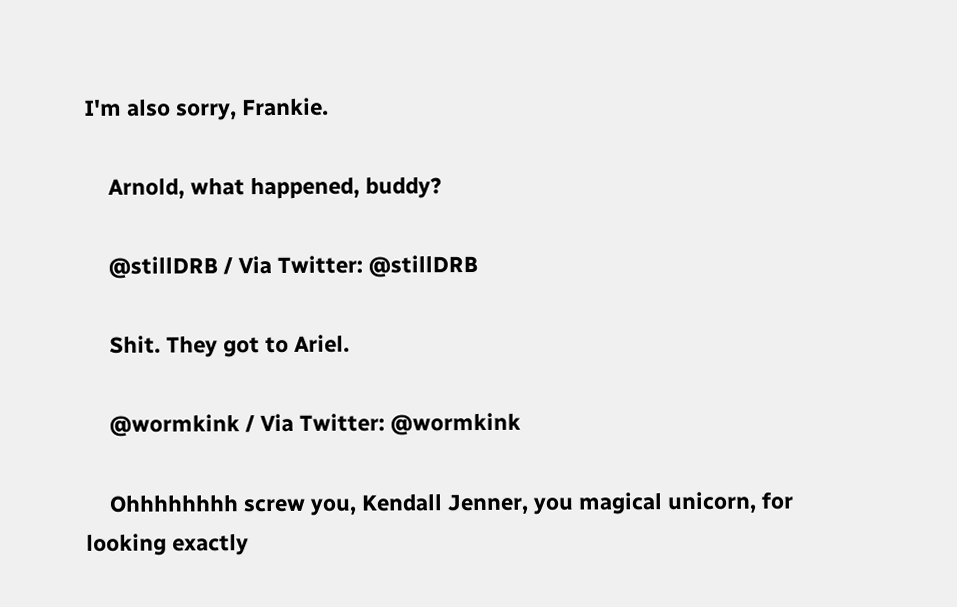I'm also sorry, Frankie.

    Arnold, what happened, buddy?

    @stillDRB / Via Twitter: @stillDRB

    Shit. They got to Ariel.

    @wormkink / Via Twitter: @wormkink

    Ohhhhhhhh screw you, Kendall Jenner, you magical unicorn, for looking exactly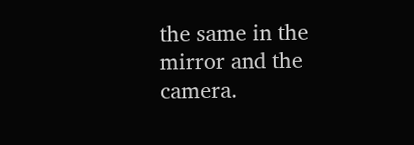the same in the mirror and the camera.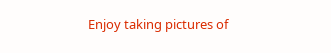Enjoy taking pictures of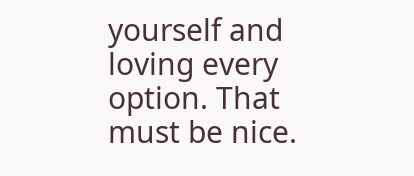yourself and loving every option. That must be nice.